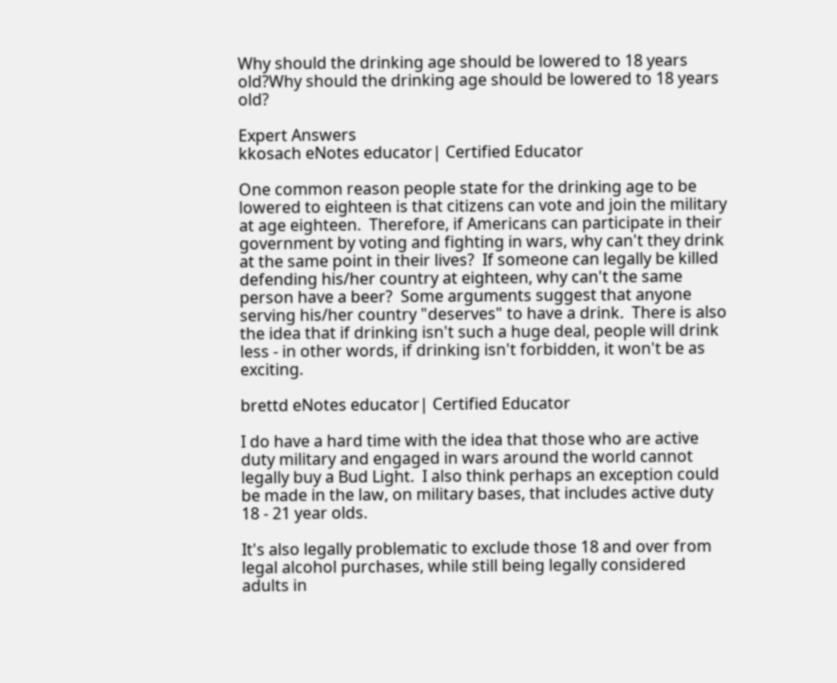Why should the drinking age should be lowered to 18 years old?Why should the drinking age should be lowered to 18 years old?

Expert Answers
kkosach eNotes educator| Certified Educator

One common reason people state for the drinking age to be lowered to eighteen is that citizens can vote and join the military at age eighteen.  Therefore, if Americans can participate in their government by voting and fighting in wars, why can't they drink at the same point in their lives?  If someone can legally be killed defending his/her country at eighteen, why can't the same person have a beer?  Some arguments suggest that anyone serving his/her country "deserves" to have a drink.  There is also the idea that if drinking isn't such a huge deal, people will drink less - in other words, if drinking isn't forbidden, it won't be as exciting.

brettd eNotes educator| Certified Educator

I do have a hard time with the idea that those who are active duty military and engaged in wars around the world cannot legally buy a Bud Light.  I also think perhaps an exception could be made in the law, on military bases, that includes active duty 18 - 21 year olds.

It's also legally problematic to exclude those 18 and over from legal alcohol purchases, while still being legally considered adults in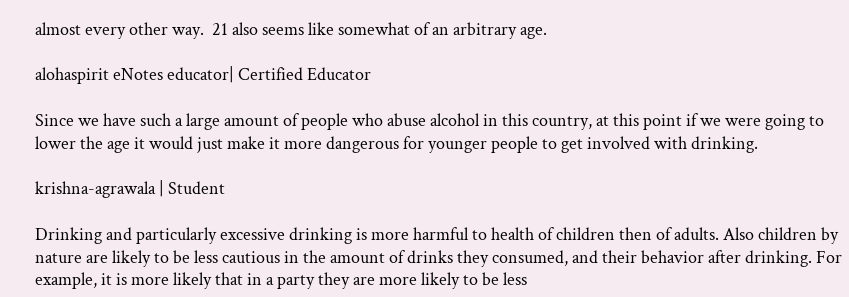almost every other way.  21 also seems like somewhat of an arbitrary age.

alohaspirit eNotes educator| Certified Educator

Since we have such a large amount of people who abuse alcohol in this country, at this point if we were going to lower the age it would just make it more dangerous for younger people to get involved with drinking.

krishna-agrawala | Student

Drinking and particularly excessive drinking is more harmful to health of children then of adults. Also children by nature are likely to be less cautious in the amount of drinks they consumed, and their behavior after drinking. For example, it is more likely that in a party they are more likely to be less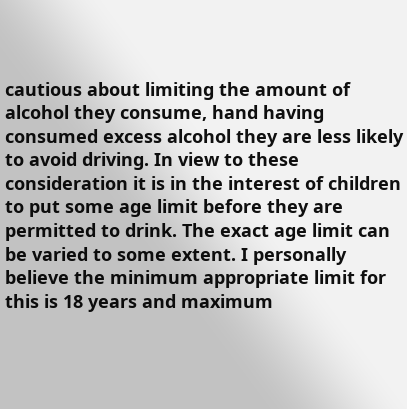cautious about limiting the amount of alcohol they consume, hand having consumed excess alcohol they are less likely to avoid driving. In view to these consideration it is in the interest of children to put some age limit before they are permitted to drink. The exact age limit can be varied to some extent. I personally believe the minimum appropriate limit for this is 18 years and maximum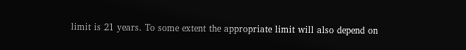limit is 21 years. To some extent the appropriate limit will also depend on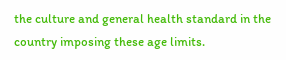the culture and general health standard in the country imposing these age limits.